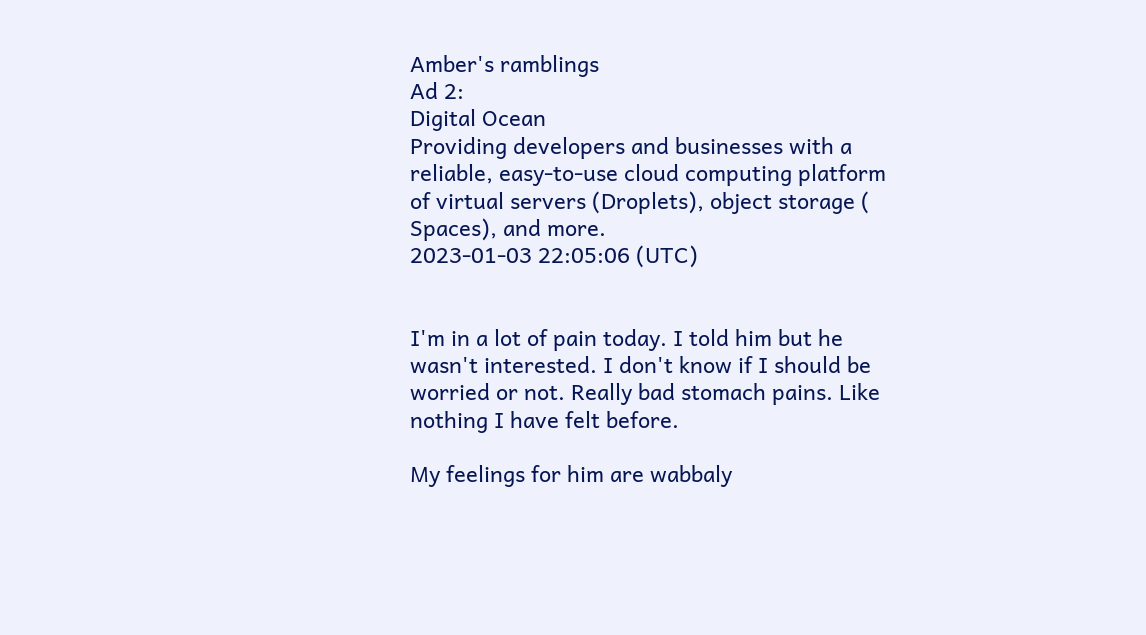Amber's ramblings
Ad 2:
Digital Ocean
Providing developers and businesses with a reliable, easy-to-use cloud computing platform of virtual servers (Droplets), object storage ( Spaces), and more.
2023-01-03 22:05:06 (UTC)


I'm in a lot of pain today. I told him but he wasn't interested. I don't know if I should be worried or not. Really bad stomach pains. Like nothing I have felt before.

My feelings for him are wabbaly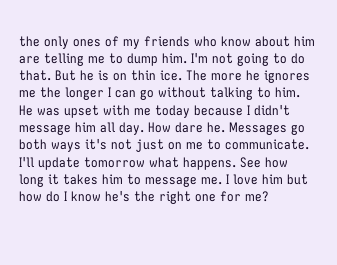the only ones of my friends who know about him are telling me to dump him. I'm not going to do that. But he is on thin ice. The more he ignores me the longer I can go without talking to him. He was upset with me today because I didn't message him all day. How dare he. Messages go both ways it's not just on me to communicate. I'll update tomorrow what happens. See how long it takes him to message me. I love him but how do I know he's the right one for me?